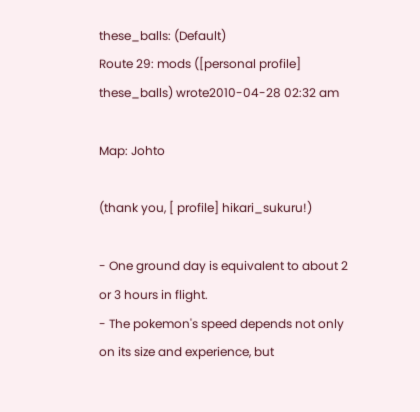these_balls: (Default)
Route 29: mods ([personal profile] these_balls) wrote2010-04-28 02:32 am

Map: Johto

(thank you, [ profile] hikari_sukuru!)

- One ground day is equivalent to about 2 or 3 hours in flight.
- The pokemon's speed depends not only on its size and experience, but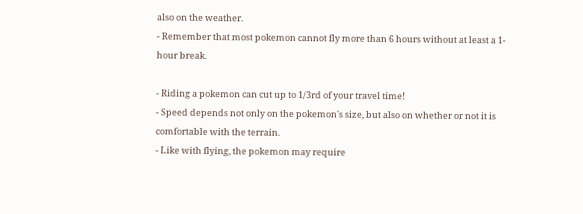also on the weather.
- Remember that most pokemon cannot fly more than 6 hours without at least a 1-hour break.

- Riding a pokemon can cut up to 1/3rd of your travel time!
- Speed depends not only on the pokemon's size, but also on whether or not it is comfortable with the terrain.
- Like with flying, the pokemon may require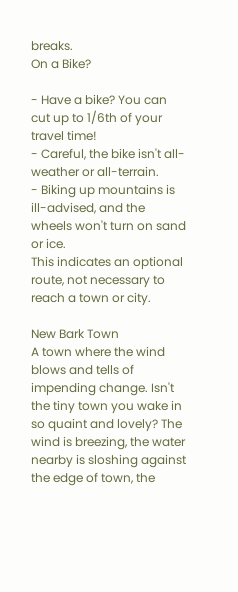breaks.
On a Bike?

- Have a bike? You can cut up to 1/6th of your travel time!
- Careful, the bike isn't all-weather or all-terrain.
- Biking up mountains is ill-advised, and the wheels won't turn on sand or ice.
This indicates an optional route, not necessary to reach a town or city.

New Bark Town
A town where the wind blows and tells of impending change. Isn't the tiny town you wake in so quaint and lovely? The wind is breezing, the water nearby is sloshing against the edge of town, the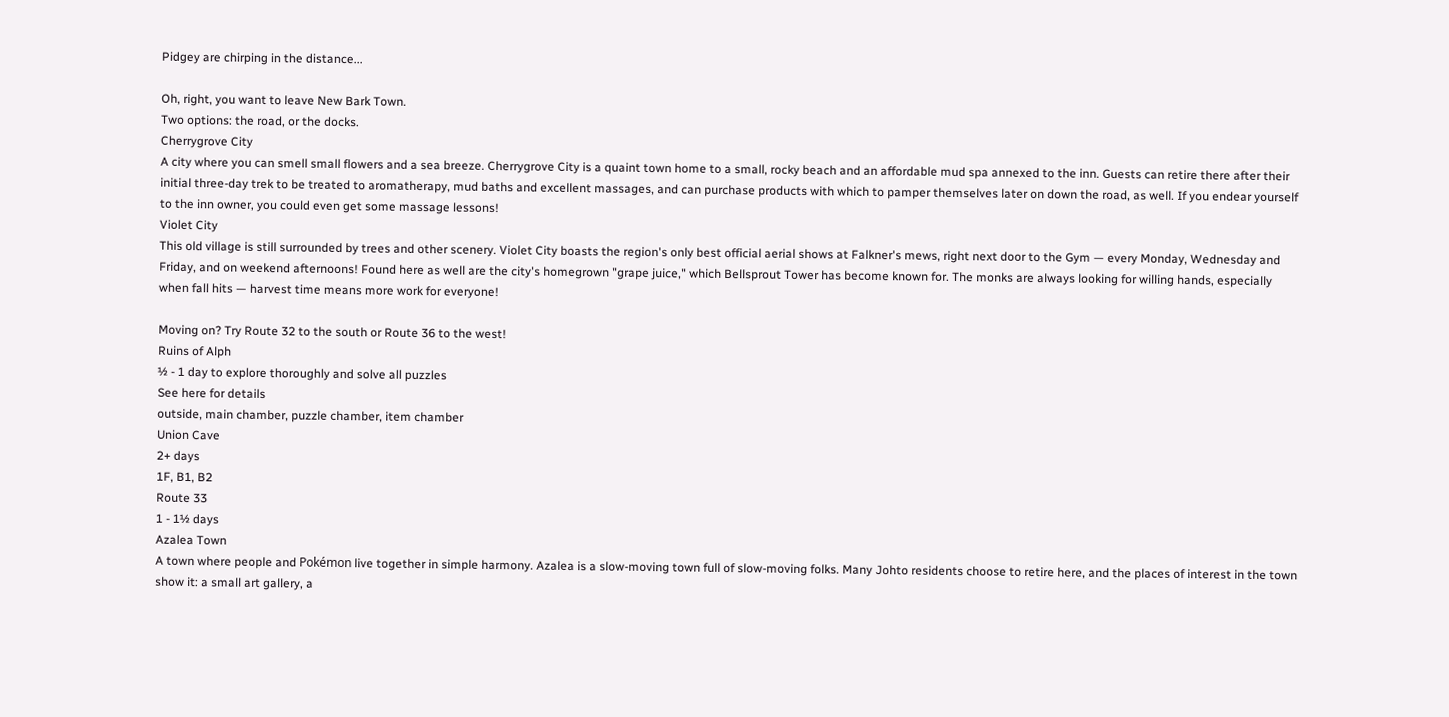Pidgey are chirping in the distance...

Oh, right, you want to leave New Bark Town.
Two options: the road, or the docks.
Cherrygrove City
A city where you can smell small flowers and a sea breeze. Cherrygrove City is a quaint town home to a small, rocky beach and an affordable mud spa annexed to the inn. Guests can retire there after their initial three-day trek to be treated to aromatherapy, mud baths and excellent massages, and can purchase products with which to pamper themselves later on down the road, as well. If you endear yourself to the inn owner, you could even get some massage lessons!
Violet City
This old village is still surrounded by trees and other scenery. Violet City boasts the region's only best official aerial shows at Falkner's mews, right next door to the Gym — every Monday, Wednesday and Friday, and on weekend afternoons! Found here as well are the city's homegrown "grape juice," which Bellsprout Tower has become known for. The monks are always looking for willing hands, especially when fall hits — harvest time means more work for everyone!

Moving on? Try Route 32 to the south or Route 36 to the west!
Ruins of Alph
½ - 1 day to explore thoroughly and solve all puzzles
See here for details
outside, main chamber, puzzle chamber, item chamber
Union Cave
2+ days
1F, B1, B2
Route 33
1 - 1½ days
Azalea Town
A town where people and Pokémon live together in simple harmony. Azalea is a slow-moving town full of slow-moving folks. Many Johto residents choose to retire here, and the places of interest in the town show it: a small art gallery, a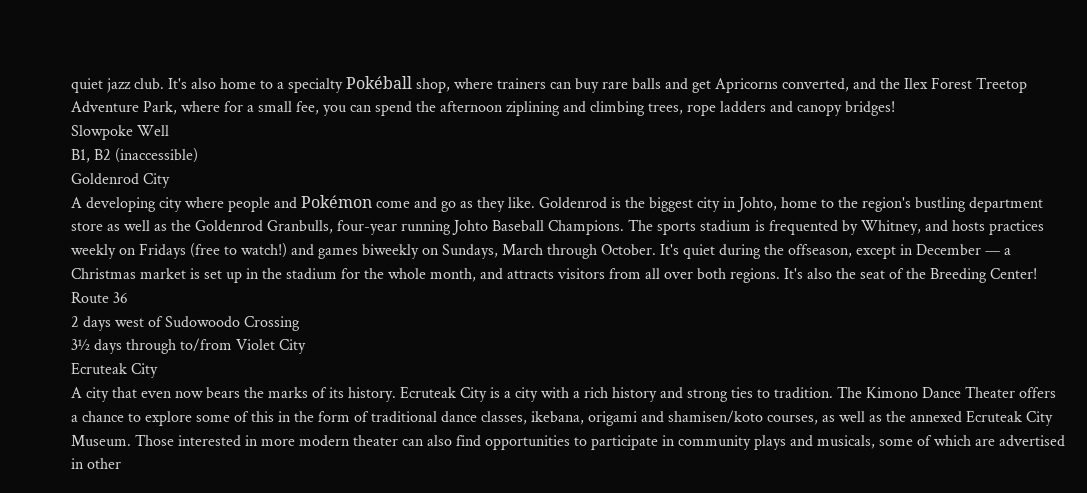quiet jazz club. It's also home to a specialty Pokéball shop, where trainers can buy rare balls and get Apricorns converted, and the Ilex Forest Treetop Adventure Park, where for a small fee, you can spend the afternoon ziplining and climbing trees, rope ladders and canopy bridges!
Slowpoke Well
B1, B2 (inaccessible)
Goldenrod City
A developing city where people and Pokémon come and go as they like. Goldenrod is the biggest city in Johto, home to the region's bustling department store as well as the Goldenrod Granbulls, four-year running Johto Baseball Champions. The sports stadium is frequented by Whitney, and hosts practices weekly on Fridays (free to watch!) and games biweekly on Sundays, March through October. It's quiet during the offseason, except in December — a Christmas market is set up in the stadium for the whole month, and attracts visitors from all over both regions. It's also the seat of the Breeding Center!
Route 36
2 days west of Sudowoodo Crossing
3½ days through to/from Violet City
Ecruteak City
A city that even now bears the marks of its history. Ecruteak City is a city with a rich history and strong ties to tradition. The Kimono Dance Theater offers a chance to explore some of this in the form of traditional dance classes, ikebana, origami and shamisen/koto courses, as well as the annexed Ecruteak City Museum. Those interested in more modern theater can also find opportunities to participate in community plays and musicals, some of which are advertised in other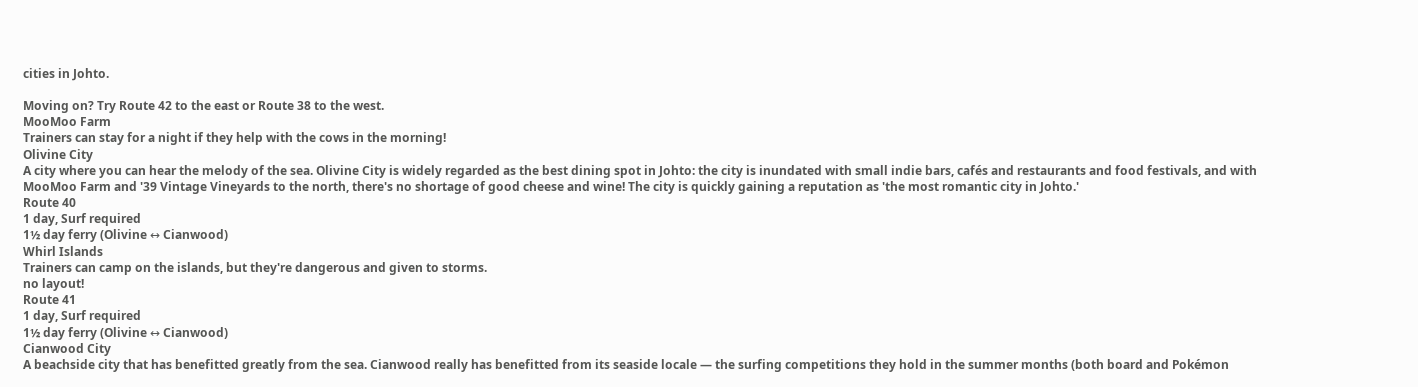cities in Johto.

Moving on? Try Route 42 to the east or Route 38 to the west.
MooMoo Farm
Trainers can stay for a night if they help with the cows in the morning!
Olivine City
A city where you can hear the melody of the sea. Olivine City is widely regarded as the best dining spot in Johto: the city is inundated with small indie bars, cafés and restaurants and food festivals, and with MooMoo Farm and '39 Vintage Vineyards to the north, there's no shortage of good cheese and wine! The city is quickly gaining a reputation as 'the most romantic city in Johto.'
Route 40
1 day, Surf required
1½ day ferry (Olivine ↔ Cianwood)
Whirl Islands
Trainers can camp on the islands, but they're dangerous and given to storms.
no layout!
Route 41
1 day, Surf required
1½ day ferry (Olivine ↔ Cianwood)
Cianwood City
A beachside city that has benefitted greatly from the sea. Cianwood really has benefitted from its seaside locale — the surfing competitions they hold in the summer months (both board and Pokémon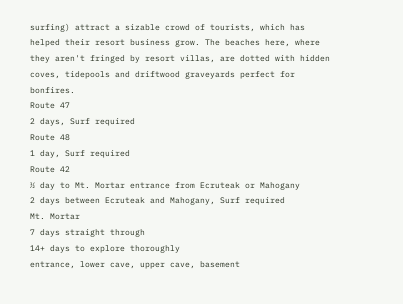surfing) attract a sizable crowd of tourists, which has helped their resort business grow. The beaches here, where they aren't fringed by resort villas, are dotted with hidden coves, tidepools and driftwood graveyards perfect for bonfires.
Route 47
2 days, Surf required
Route 48
1 day, Surf required
Route 42
½ day to Mt. Mortar entrance from Ecruteak or Mahogany
2 days between Ecruteak and Mahogany, Surf required
Mt. Mortar
7 days straight through
14+ days to explore thoroughly
entrance, lower cave, upper cave, basement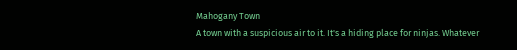Mahogany Town
A town with a suspicious air to it. It's a hiding place for ninjas. Whatever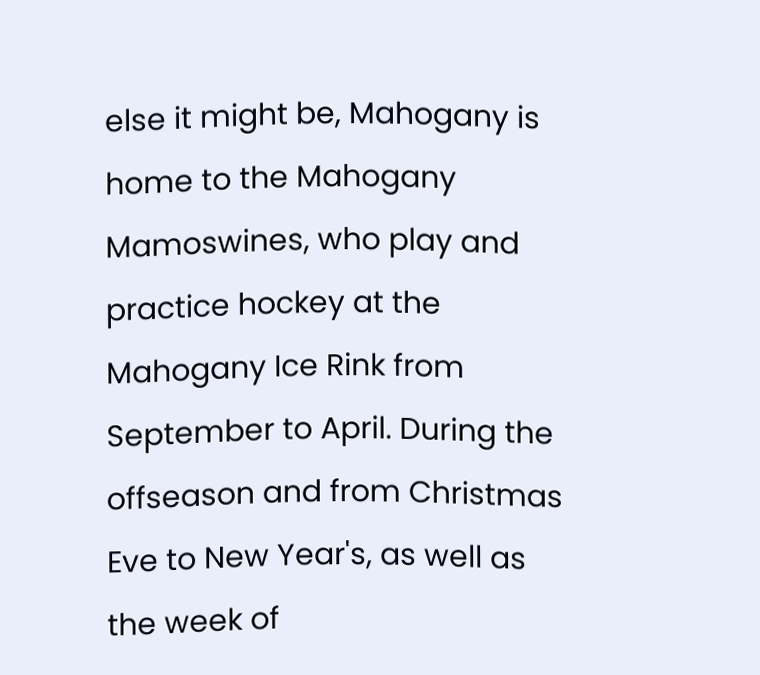else it might be, Mahogany is home to the Mahogany Mamoswines, who play and practice hockey at the Mahogany Ice Rink from September to April. During the offseason and from Christmas Eve to New Year's, as well as the week of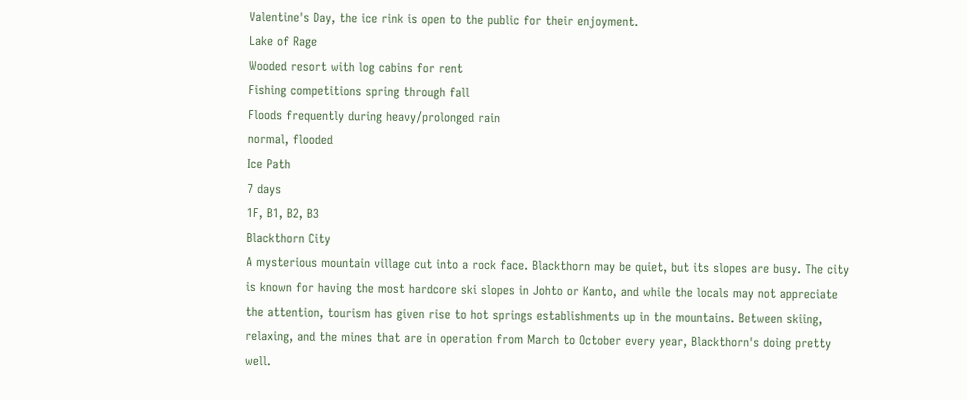Valentine's Day, the ice rink is open to the public for their enjoyment.
Lake of Rage
Wooded resort with log cabins for rent
Fishing competitions spring through fall
Floods frequently during heavy/prolonged rain
normal, flooded
Ice Path
7 days
1F, B1, B2, B3
Blackthorn City
A mysterious mountain village cut into a rock face. Blackthorn may be quiet, but its slopes are busy. The city is known for having the most hardcore ski slopes in Johto or Kanto, and while the locals may not appreciate the attention, tourism has given rise to hot springs establishments up in the mountains. Between skiing, relaxing, and the mines that are in operation from March to October every year, Blackthorn's doing pretty well.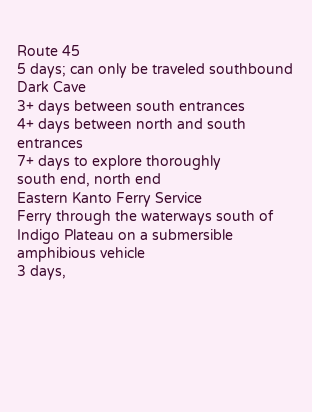Route 45
5 days; can only be traveled southbound
Dark Cave
3+ days between south entrances
4+ days between north and south entrances
7+ days to explore thoroughly
south end, north end
Eastern Kanto Ferry Service
Ferry through the waterways south of Indigo Plateau on a submersible amphibious vehicle
3 days,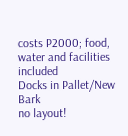costs P2000; food, water and facilities included
Docks in Pallet/New Bark
no layout!